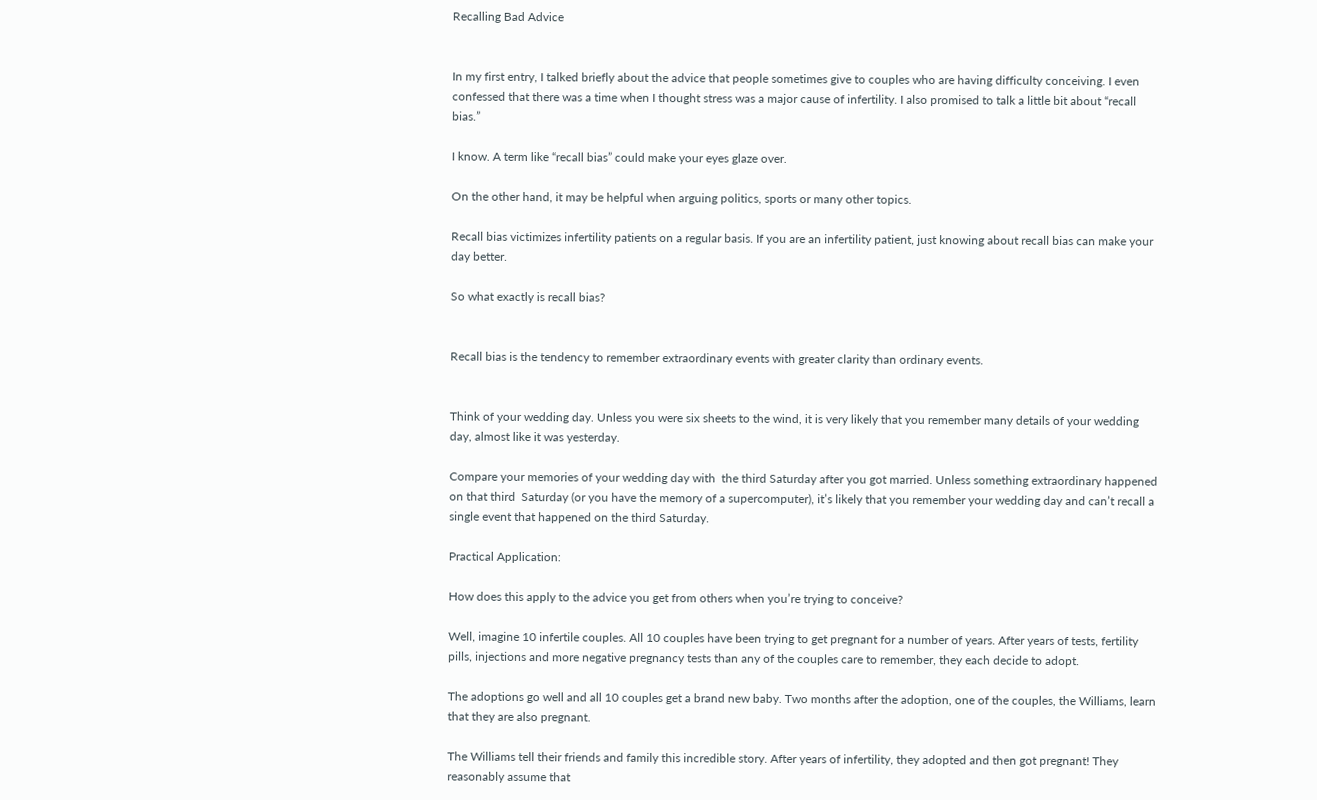Recalling Bad Advice


In my first entry, I talked briefly about the advice that people sometimes give to couples who are having difficulty conceiving. I even confessed that there was a time when I thought stress was a major cause of infertility. I also promised to talk a little bit about “recall bias.”

I know. A term like “recall bias” could make your eyes glaze over.

On the other hand, it may be helpful when arguing politics, sports or many other topics.

Recall bias victimizes infertility patients on a regular basis. If you are an infertility patient, just knowing about recall bias can make your day better.

So what exactly is recall bias?


Recall bias is the tendency to remember extraordinary events with greater clarity than ordinary events.


Think of your wedding day. Unless you were six sheets to the wind, it is very likely that you remember many details of your wedding day, almost like it was yesterday.

Compare your memories of your wedding day with  the third Saturday after you got married. Unless something extraordinary happened on that third  Saturday (or you have the memory of a supercomputer), it’s likely that you remember your wedding day and can’t recall a single event that happened on the third Saturday.

Practical Application:

How does this apply to the advice you get from others when you’re trying to conceive?

Well, imagine 10 infertile couples. All 10 couples have been trying to get pregnant for a number of years. After years of tests, fertility pills, injections and more negative pregnancy tests than any of the couples care to remember, they each decide to adopt.

The adoptions go well and all 10 couples get a brand new baby. Two months after the adoption, one of the couples, the Williams, learn that they are also pregnant.

The Williams tell their friends and family this incredible story. After years of infertility, they adopted and then got pregnant! They reasonably assume that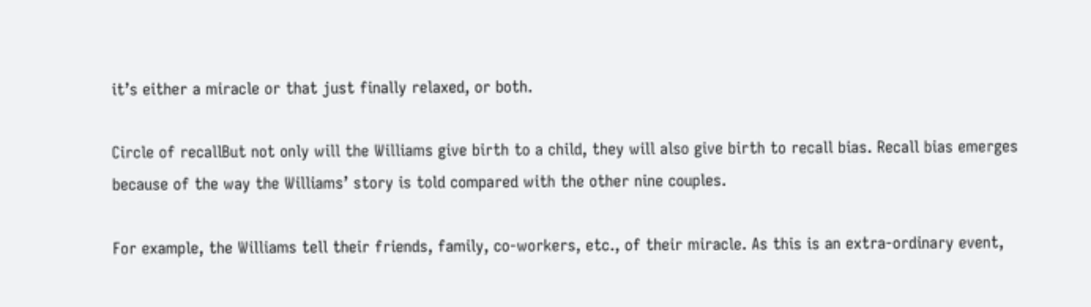it’s either a miracle or that just finally relaxed, or both.

Circle of recallBut not only will the Williams give birth to a child, they will also give birth to recall bias. Recall bias emerges because of the way the Williams’ story is told compared with the other nine couples.

For example, the Williams tell their friends, family, co-workers, etc., of their miracle. As this is an extra-ordinary event,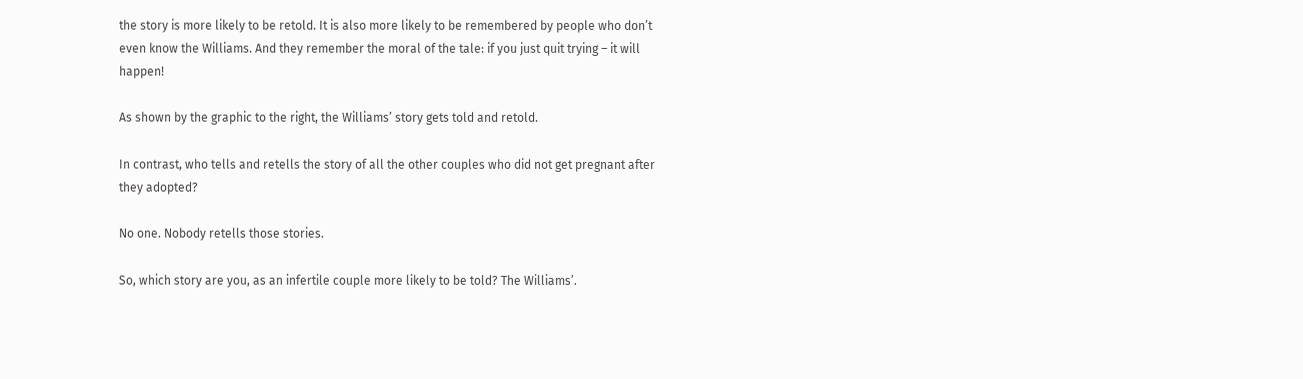the story is more likely to be retold. It is also more likely to be remembered by people who don’t even know the Williams. And they remember the moral of the tale: if you just quit trying – it will happen!

As shown by the graphic to the right, the Williams’ story gets told and retold.

In contrast, who tells and retells the story of all the other couples who did not get pregnant after they adopted?

No one. Nobody retells those stories.

So, which story are you, as an infertile couple more likely to be told? The Williams’.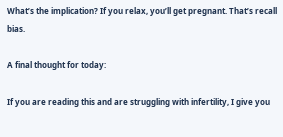What’s the implication? If you relax, you’ll get pregnant. That’s recall bias.

A final thought for today:

If you are reading this and are struggling with infertility, I give you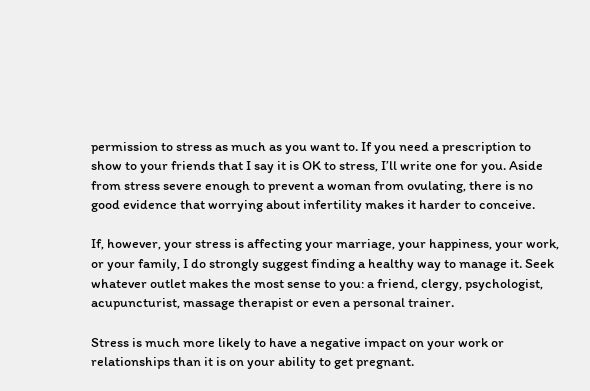permission to stress as much as you want to. If you need a prescription to show to your friends that I say it is OK to stress, I’ll write one for you. Aside from stress severe enough to prevent a woman from ovulating, there is no good evidence that worrying about infertility makes it harder to conceive.

If, however, your stress is affecting your marriage, your happiness, your work, or your family, I do strongly suggest finding a healthy way to manage it. Seek whatever outlet makes the most sense to you: a friend, clergy, psychologist, acupuncturist, massage therapist or even a personal trainer.

Stress is much more likely to have a negative impact on your work or relationships than it is on your ability to get pregnant.